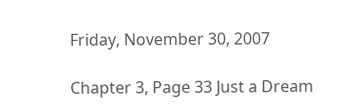Friday, November 30, 2007

Chapter 3, Page 33 Just a Dream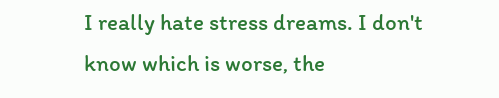I really hate stress dreams. I don't know which is worse, the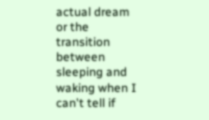actual dream or the transition between sleeping and waking when I can't tell if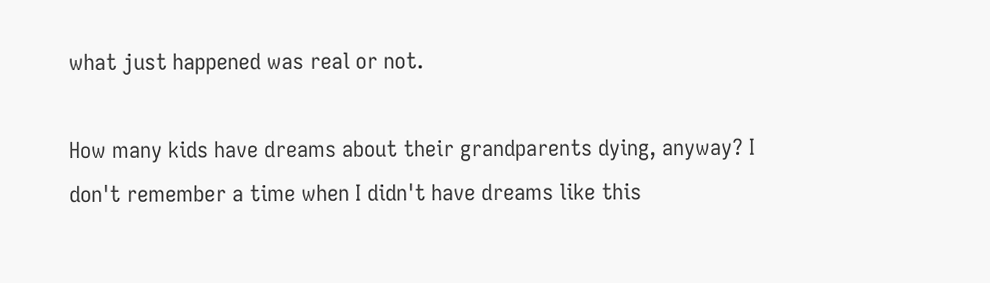what just happened was real or not.

How many kids have dreams about their grandparents dying, anyway? I don't remember a time when I didn't have dreams like this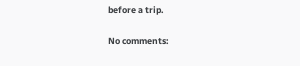before a trip.

No comments: